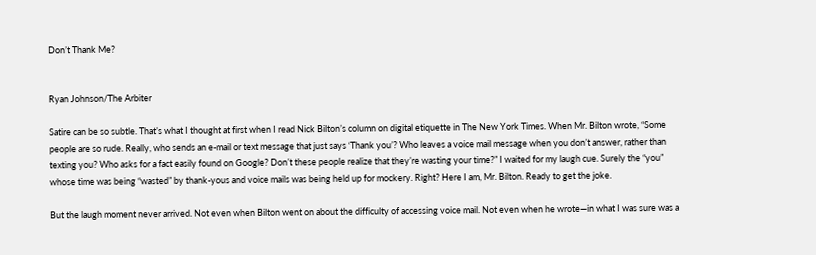Don’t Thank Me?


Ryan Johnson/The Arbiter

Satire can be so subtle. That’s what I thought at first when I read Nick Bilton’s column on digital etiquette in The New York Times. When Mr. Bilton wrote, “Some people are so rude. Really, who sends an e-mail or text message that just says ‘Thank you’? Who leaves a voice mail message when you don’t answer, rather than texting you? Who asks for a fact easily found on Google? Don’t these people realize that they’re wasting your time?” I waited for my laugh cue. Surely the “you” whose time was being “wasted” by thank-yous and voice mails was being held up for mockery. Right? Here I am, Mr. Bilton. Ready to get the joke.

But the laugh moment never arrived. Not even when Bilton went on about the difficulty of accessing voice mail. Not even when he wrote—in what I was sure was a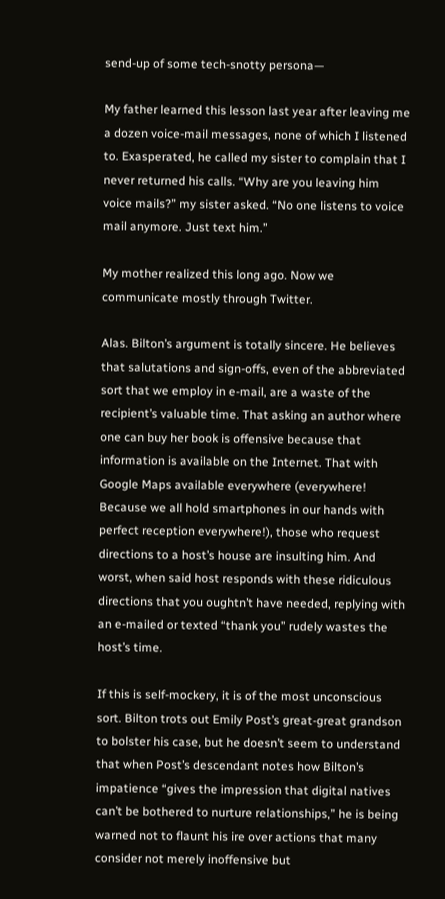send-up of some tech-snotty persona—

My father learned this lesson last year after leaving me a dozen voice-mail messages, none of which I listened to. Exasperated, he called my sister to complain that I never returned his calls. “Why are you leaving him voice mails?” my sister asked. “No one listens to voice mail anymore. Just text him.”

My mother realized this long ago. Now we communicate mostly through Twitter.

Alas. Bilton’s argument is totally sincere. He believes that salutations and sign-offs, even of the abbreviated sort that we employ in e-mail, are a waste of the recipient’s valuable time. That asking an author where one can buy her book is offensive because that information is available on the Internet. That with Google Maps available everywhere (everywhere! Because we all hold smartphones in our hands with perfect reception everywhere!), those who request directions to a host’s house are insulting him. And worst, when said host responds with these ridiculous directions that you oughtn’t have needed, replying with an e-mailed or texted “thank you” rudely wastes the host’s time.

If this is self-mockery, it is of the most unconscious sort. Bilton trots out Emily Post’s great-great grandson to bolster his case, but he doesn’t seem to understand that when Post’s descendant notes how Bilton’s impatience “gives the impression that digital natives can’t be bothered to nurture relationships,” he is being warned not to flaunt his ire over actions that many consider not merely inoffensive but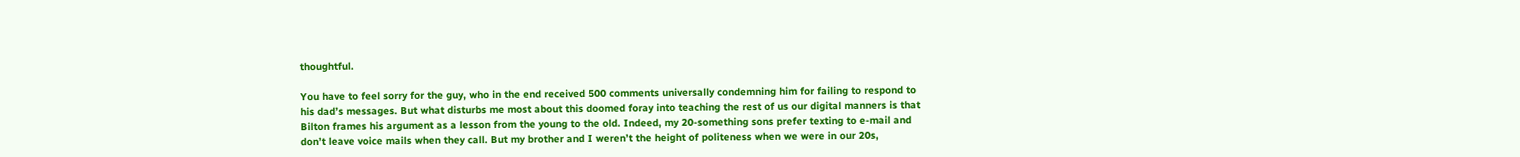thoughtful.

You have to feel sorry for the guy, who in the end received 500 comments universally condemning him for failing to respond to his dad’s messages. But what disturbs me most about this doomed foray into teaching the rest of us our digital manners is that Bilton frames his argument as a lesson from the young to the old. Indeed, my 20-something sons prefer texting to e-mail and don’t leave voice mails when they call. But my brother and I weren’t the height of politeness when we were in our 20s,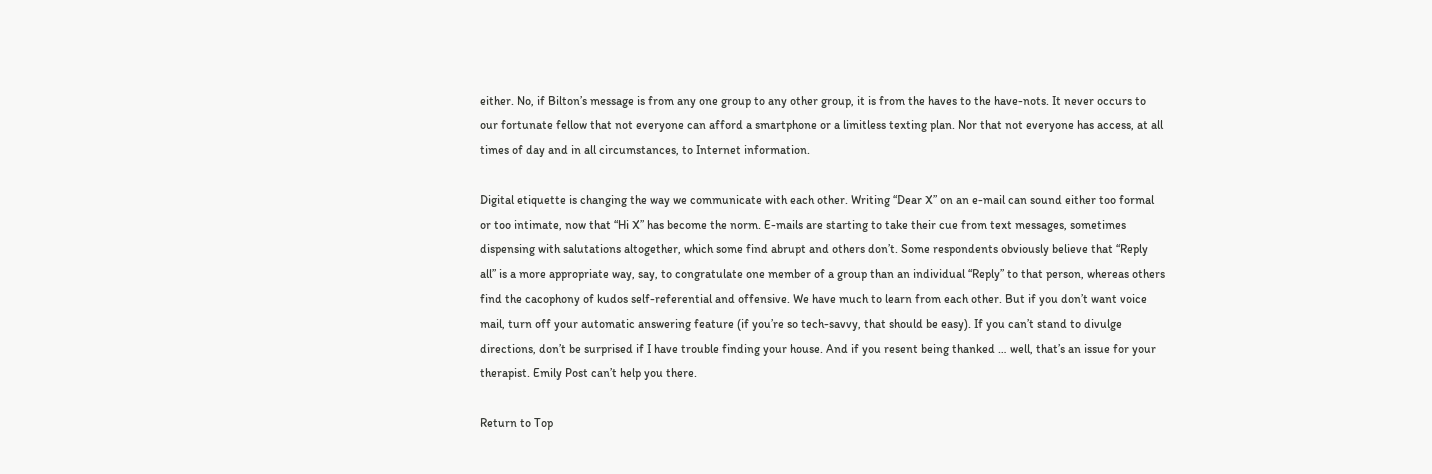either. No, if Bilton’s message is from any one group to any other group, it is from the haves to the have-nots. It never occurs to our fortunate fellow that not everyone can afford a smartphone or a limitless texting plan. Nor that not everyone has access, at all times of day and in all circumstances, to Internet information.

Digital etiquette is changing the way we communicate with each other. Writing “Dear X” on an e-mail can sound either too formal or too intimate, now that “Hi X” has become the norm. E-mails are starting to take their cue from text messages, sometimes dispensing with salutations altogether, which some find abrupt and others don’t. Some respondents obviously believe that “Reply all” is a more appropriate way, say, to congratulate one member of a group than an individual “Reply” to that person, whereas others find the cacophony of kudos self-referential and offensive. We have much to learn from each other. But if you don’t want voice mail, turn off your automatic answering feature (if you’re so tech-savvy, that should be easy). If you can’t stand to divulge directions, don’t be surprised if I have trouble finding your house. And if you resent being thanked … well, that’s an issue for your therapist. Emily Post can’t help you there.

Return to Top